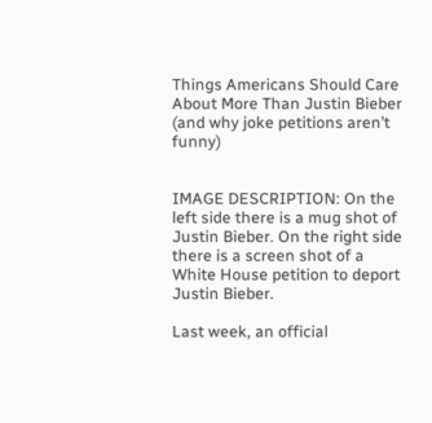Things Americans Should Care About More Than Justin Bieber (and why joke petitions aren’t funny)


IMAGE DESCRIPTION: On the left side there is a mug shot of Justin Bieber. On the right side there is a screen shot of a White House petition to deport Justin Bieber.

Last week, an official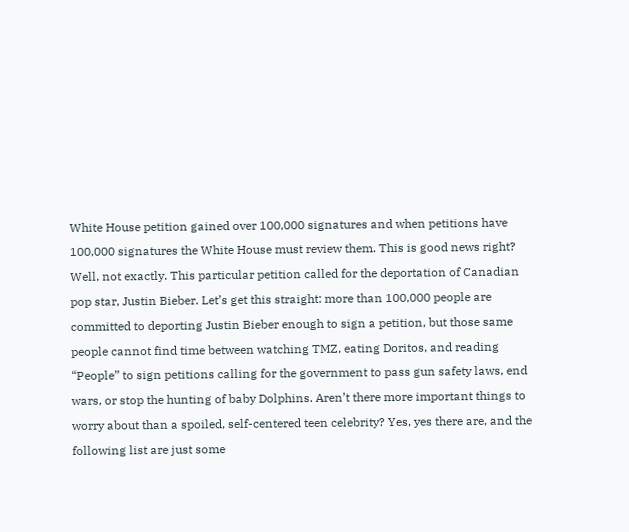White House petition gained over 100,000 signatures and when petitions have 100,000 signatures the White House must review them. This is good news right? Well, not exactly. This particular petition called for the deportation of Canadian pop star, Justin Bieber. Let’s get this straight: more than 100,000 people are committed to deporting Justin Bieber enough to sign a petition, but those same people cannot find time between watching TMZ, eating Doritos, and reading “People” to sign petitions calling for the government to pass gun safety laws, end wars, or stop the hunting of baby Dolphins. Aren’t there more important things to worry about than a spoiled, self-centered teen celebrity? Yes, yes there are, and the following list are just some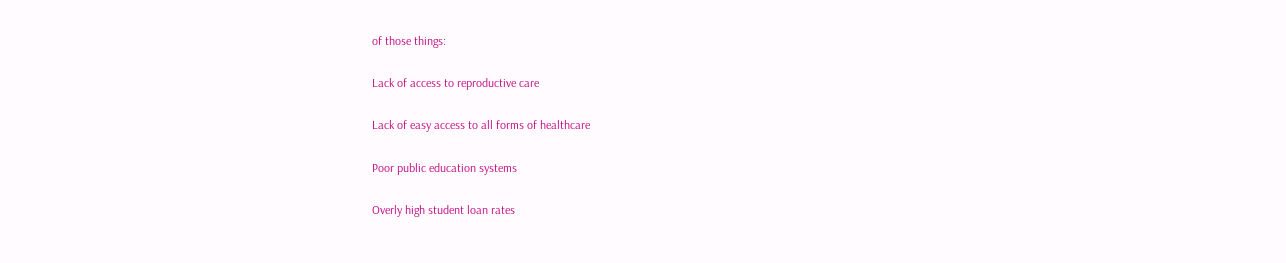of those things:

Lack of access to reproductive care

Lack of easy access to all forms of healthcare

Poor public education systems

Overly high student loan rates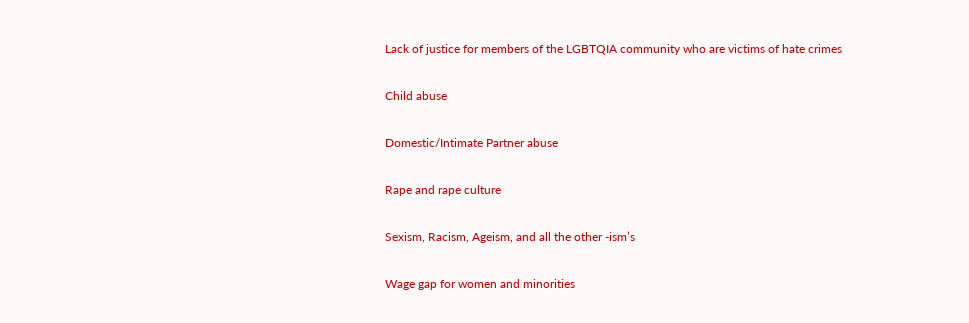Lack of justice for members of the LGBTQIA community who are victims of hate crimes

Child abuse

Domestic/Intimate Partner abuse

Rape and rape culture

Sexism, Racism, Ageism, and all the other -ism’s

Wage gap for women and minorities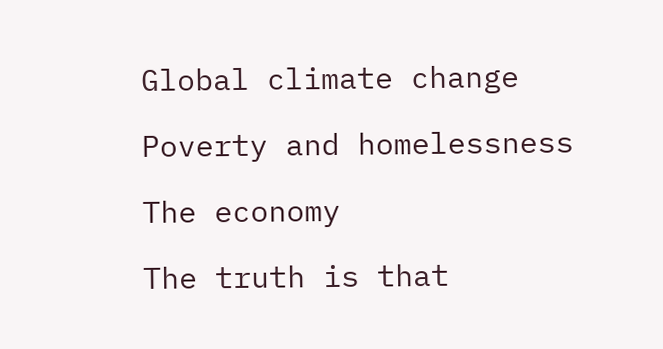Global climate change

Poverty and homelessness

The economy

The truth is that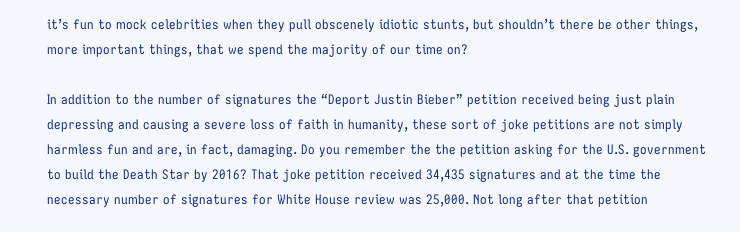it’s fun to mock celebrities when they pull obscenely idiotic stunts, but shouldn’t there be other things, more important things, that we spend the majority of our time on?

In addition to the number of signatures the “Deport Justin Bieber” petition received being just plain depressing and causing a severe loss of faith in humanity, these sort of joke petitions are not simply harmless fun and are, in fact, damaging. Do you remember the the petition asking for the U.S. government to build the Death Star by 2016? That joke petition received 34,435 signatures and at the time the necessary number of signatures for White House review was 25,000. Not long after that petition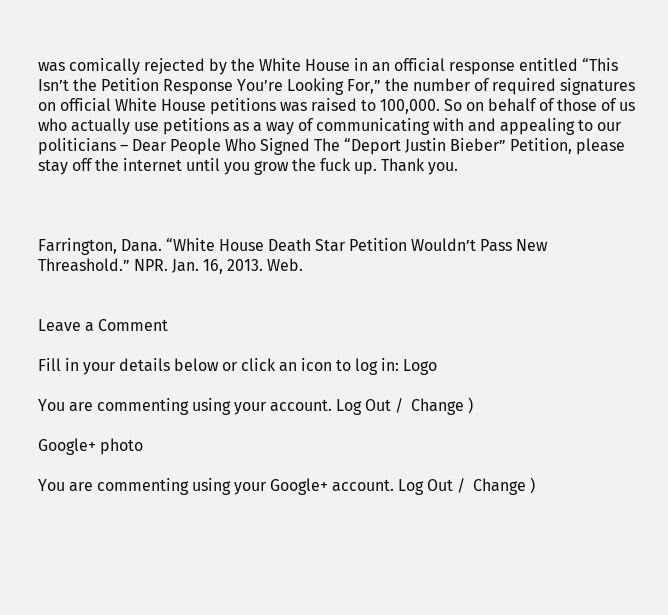was comically rejected by the White House in an official response entitled “This Isn’t the Petition Response You’re Looking For,” the number of required signatures on official White House petitions was raised to 100,000. So on behalf of those of us who actually use petitions as a way of communicating with and appealing to our politicians – Dear People Who Signed The “Deport Justin Bieber” Petition, please stay off the internet until you grow the fuck up. Thank you.



Farrington, Dana. “White House Death Star Petition Wouldn’t Pass New Threashold.” NPR. Jan. 16, 2013. Web.


Leave a Comment

Fill in your details below or click an icon to log in: Logo

You are commenting using your account. Log Out /  Change )

Google+ photo

You are commenting using your Google+ account. Log Out /  Change )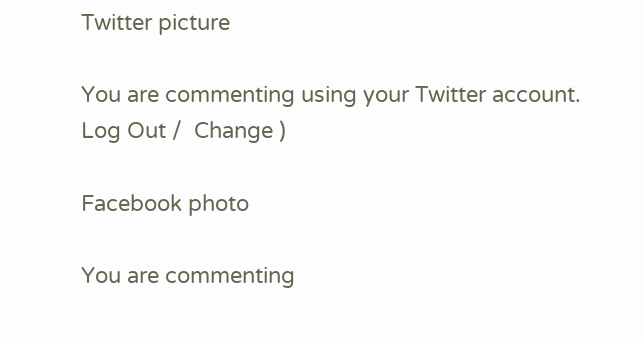Twitter picture

You are commenting using your Twitter account. Log Out /  Change )

Facebook photo

You are commenting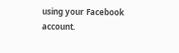using your Facebook account.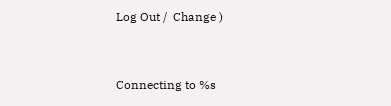Log Out /  Change )


Connecting to %s